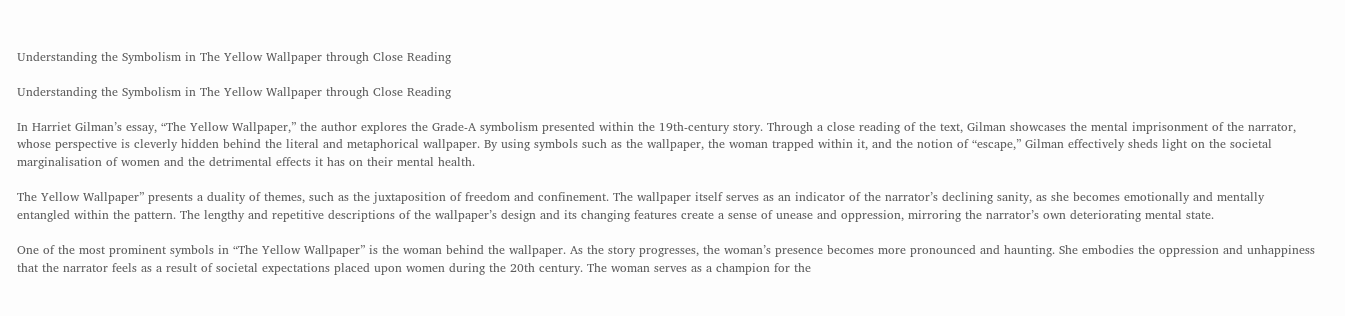Understanding the Symbolism in The Yellow Wallpaper through Close Reading

Understanding the Symbolism in The Yellow Wallpaper through Close Reading

In Harriet Gilman’s essay, “The Yellow Wallpaper,” the author explores the Grade-A symbolism presented within the 19th-century story. Through a close reading of the text, Gilman showcases the mental imprisonment of the narrator, whose perspective is cleverly hidden behind the literal and metaphorical wallpaper. By using symbols such as the wallpaper, the woman trapped within it, and the notion of “escape,” Gilman effectively sheds light on the societal marginalisation of women and the detrimental effects it has on their mental health.

The Yellow Wallpaper” presents a duality of themes, such as the juxtaposition of freedom and confinement. The wallpaper itself serves as an indicator of the narrator’s declining sanity, as she becomes emotionally and mentally entangled within the pattern. The lengthy and repetitive descriptions of the wallpaper’s design and its changing features create a sense of unease and oppression, mirroring the narrator’s own deteriorating mental state.

One of the most prominent symbols in “The Yellow Wallpaper” is the woman behind the wallpaper. As the story progresses, the woman’s presence becomes more pronounced and haunting. She embodies the oppression and unhappiness that the narrator feels as a result of societal expectations placed upon women during the 20th century. The woman serves as a champion for the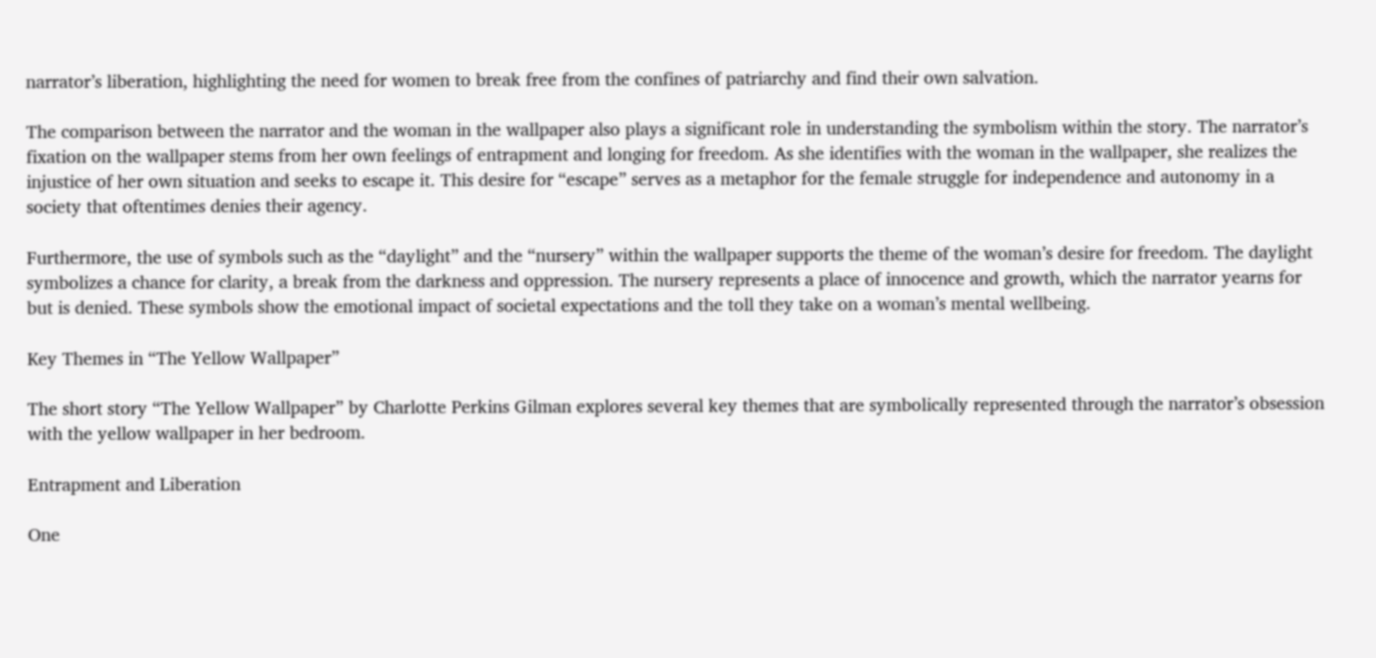narrator’s liberation, highlighting the need for women to break free from the confines of patriarchy and find their own salvation.

The comparison between the narrator and the woman in the wallpaper also plays a significant role in understanding the symbolism within the story. The narrator’s fixation on the wallpaper stems from her own feelings of entrapment and longing for freedom. As she identifies with the woman in the wallpaper, she realizes the injustice of her own situation and seeks to escape it. This desire for “escape” serves as a metaphor for the female struggle for independence and autonomy in a society that oftentimes denies their agency.

Furthermore, the use of symbols such as the “daylight” and the “nursery” within the wallpaper supports the theme of the woman’s desire for freedom. The daylight symbolizes a chance for clarity, a break from the darkness and oppression. The nursery represents a place of innocence and growth, which the narrator yearns for but is denied. These symbols show the emotional impact of societal expectations and the toll they take on a woman’s mental wellbeing.

Key Themes in “The Yellow Wallpaper”

The short story “The Yellow Wallpaper” by Charlotte Perkins Gilman explores several key themes that are symbolically represented through the narrator’s obsession with the yellow wallpaper in her bedroom.

Entrapment and Liberation

One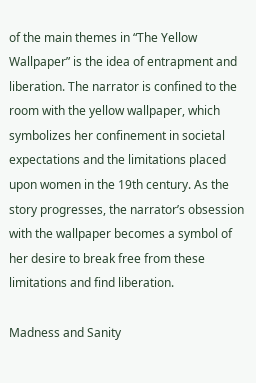of the main themes in “The Yellow Wallpaper” is the idea of entrapment and liberation. The narrator is confined to the room with the yellow wallpaper, which symbolizes her confinement in societal expectations and the limitations placed upon women in the 19th century. As the story progresses, the narrator’s obsession with the wallpaper becomes a symbol of her desire to break free from these limitations and find liberation.

Madness and Sanity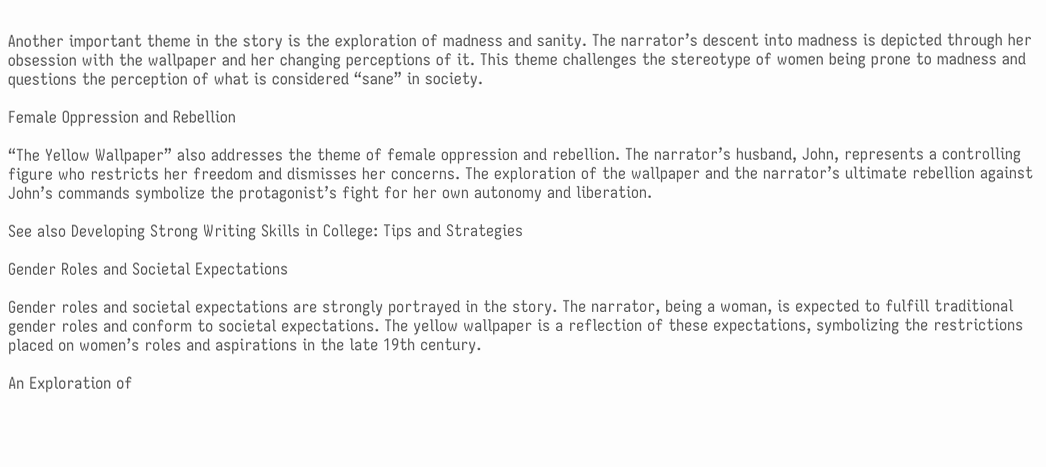Another important theme in the story is the exploration of madness and sanity. The narrator’s descent into madness is depicted through her obsession with the wallpaper and her changing perceptions of it. This theme challenges the stereotype of women being prone to madness and questions the perception of what is considered “sane” in society.

Female Oppression and Rebellion

“The Yellow Wallpaper” also addresses the theme of female oppression and rebellion. The narrator’s husband, John, represents a controlling figure who restricts her freedom and dismisses her concerns. The exploration of the wallpaper and the narrator’s ultimate rebellion against John’s commands symbolize the protagonist’s fight for her own autonomy and liberation.

See also Developing Strong Writing Skills in College: Tips and Strategies

Gender Roles and Societal Expectations

Gender roles and societal expectations are strongly portrayed in the story. The narrator, being a woman, is expected to fulfill traditional gender roles and conform to societal expectations. The yellow wallpaper is a reflection of these expectations, symbolizing the restrictions placed on women’s roles and aspirations in the late 19th century.

An Exploration of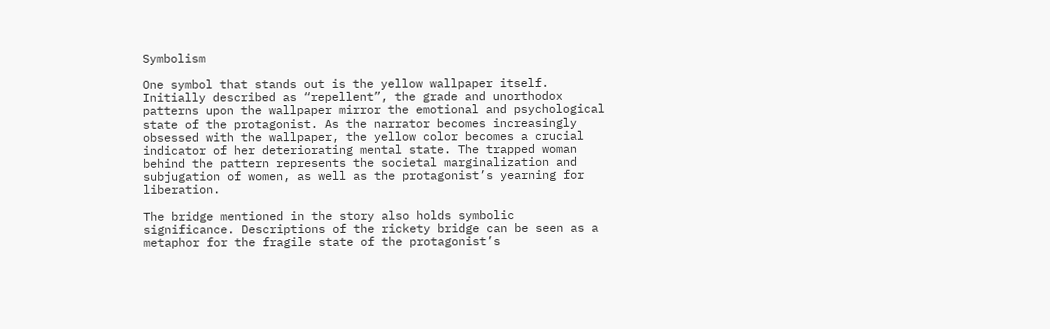Symbolism

One symbol that stands out is the yellow wallpaper itself. Initially described as “repellent”, the grade and unorthodox patterns upon the wallpaper mirror the emotional and psychological state of the protagonist. As the narrator becomes increasingly obsessed with the wallpaper, the yellow color becomes a crucial indicator of her deteriorating mental state. The trapped woman behind the pattern represents the societal marginalization and subjugation of women, as well as the protagonist’s yearning for liberation.

The bridge mentioned in the story also holds symbolic significance. Descriptions of the rickety bridge can be seen as a metaphor for the fragile state of the protagonist’s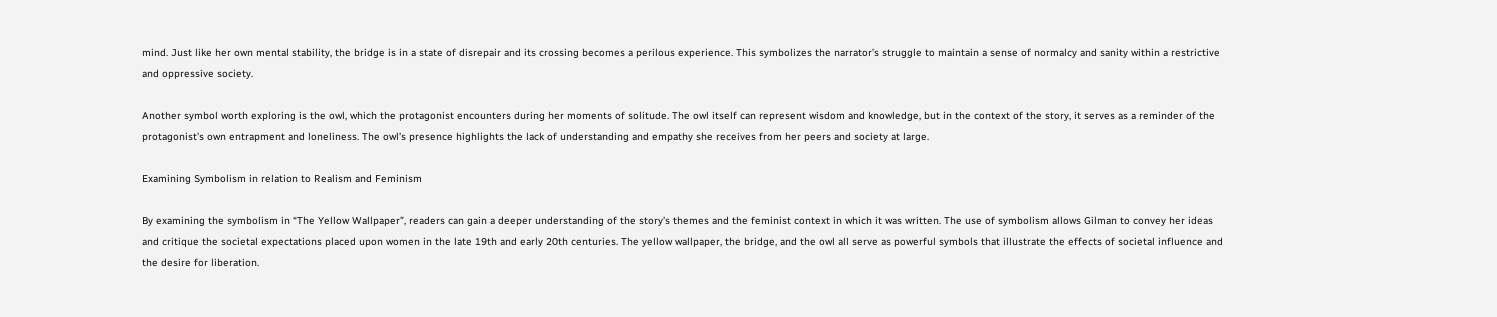mind. Just like her own mental stability, the bridge is in a state of disrepair and its crossing becomes a perilous experience. This symbolizes the narrator’s struggle to maintain a sense of normalcy and sanity within a restrictive and oppressive society.

Another symbol worth exploring is the owl, which the protagonist encounters during her moments of solitude. The owl itself can represent wisdom and knowledge, but in the context of the story, it serves as a reminder of the protagonist’s own entrapment and loneliness. The owl’s presence highlights the lack of understanding and empathy she receives from her peers and society at large.

Examining Symbolism in relation to Realism and Feminism

By examining the symbolism in “The Yellow Wallpaper”, readers can gain a deeper understanding of the story’s themes and the feminist context in which it was written. The use of symbolism allows Gilman to convey her ideas and critique the societal expectations placed upon women in the late 19th and early 20th centuries. The yellow wallpaper, the bridge, and the owl all serve as powerful symbols that illustrate the effects of societal influence and the desire for liberation.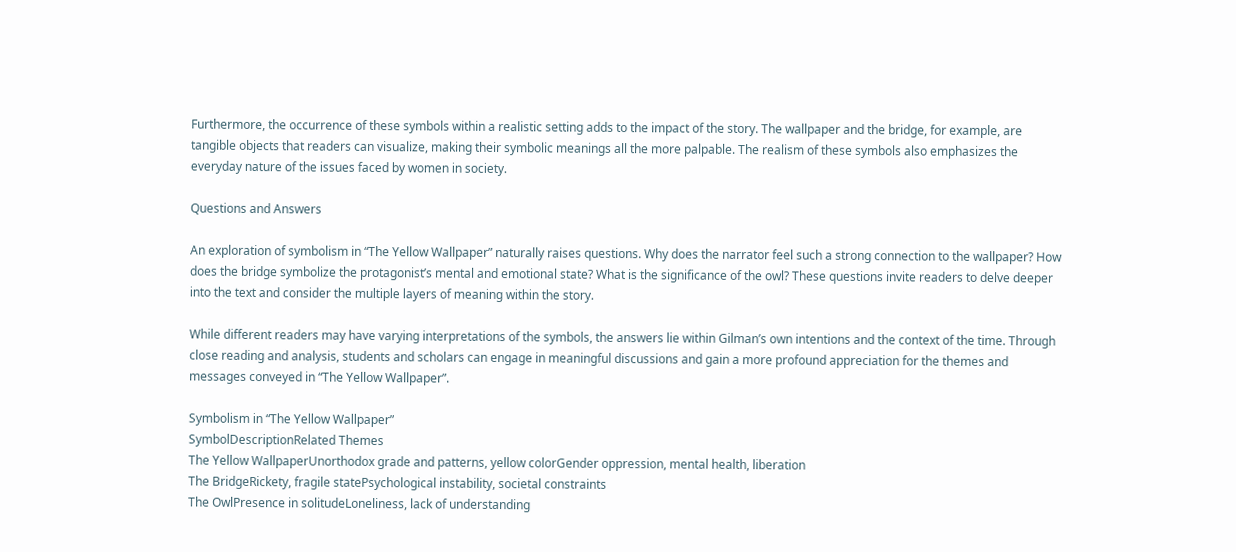Furthermore, the occurrence of these symbols within a realistic setting adds to the impact of the story. The wallpaper and the bridge, for example, are tangible objects that readers can visualize, making their symbolic meanings all the more palpable. The realism of these symbols also emphasizes the everyday nature of the issues faced by women in society.

Questions and Answers

An exploration of symbolism in “The Yellow Wallpaper” naturally raises questions. Why does the narrator feel such a strong connection to the wallpaper? How does the bridge symbolize the protagonist’s mental and emotional state? What is the significance of the owl? These questions invite readers to delve deeper into the text and consider the multiple layers of meaning within the story.

While different readers may have varying interpretations of the symbols, the answers lie within Gilman’s own intentions and the context of the time. Through close reading and analysis, students and scholars can engage in meaningful discussions and gain a more profound appreciation for the themes and messages conveyed in “The Yellow Wallpaper”.

Symbolism in “The Yellow Wallpaper”
SymbolDescriptionRelated Themes
The Yellow WallpaperUnorthodox grade and patterns, yellow colorGender oppression, mental health, liberation
The BridgeRickety, fragile statePsychological instability, societal constraints
The OwlPresence in solitudeLoneliness, lack of understanding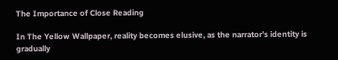The Importance of Close Reading

In The Yellow Wallpaper, reality becomes elusive, as the narrator’s identity is gradually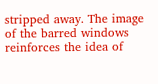stripped away. The image of the barred windows reinforces the idea of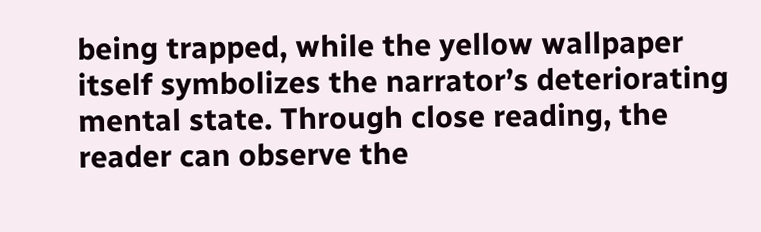being trapped, while the yellow wallpaper itself symbolizes the narrator’s deteriorating mental state. Through close reading, the reader can observe the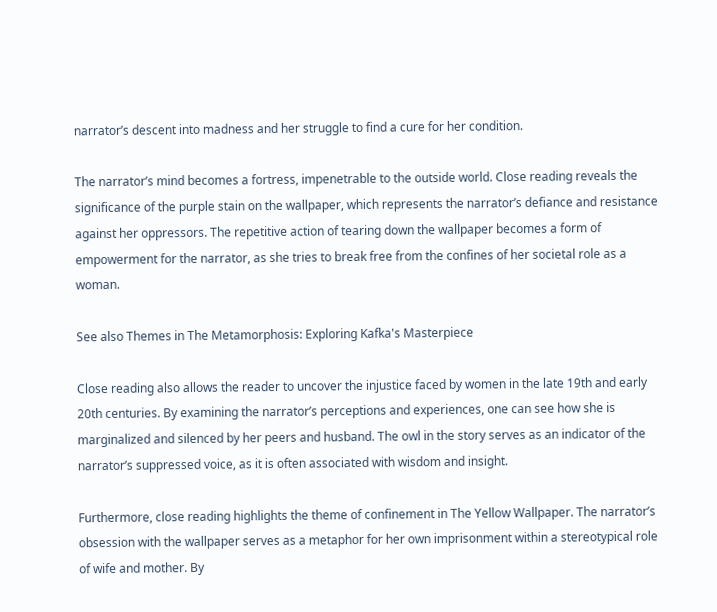narrator’s descent into madness and her struggle to find a cure for her condition.

The narrator’s mind becomes a fortress, impenetrable to the outside world. Close reading reveals the significance of the purple stain on the wallpaper, which represents the narrator’s defiance and resistance against her oppressors. The repetitive action of tearing down the wallpaper becomes a form of empowerment for the narrator, as she tries to break free from the confines of her societal role as a woman.

See also Themes in The Metamorphosis: Exploring Kafka's Masterpiece

Close reading also allows the reader to uncover the injustice faced by women in the late 19th and early 20th centuries. By examining the narrator’s perceptions and experiences, one can see how she is marginalized and silenced by her peers and husband. The owl in the story serves as an indicator of the narrator’s suppressed voice, as it is often associated with wisdom and insight.

Furthermore, close reading highlights the theme of confinement in The Yellow Wallpaper. The narrator’s obsession with the wallpaper serves as a metaphor for her own imprisonment within a stereotypical role of wife and mother. By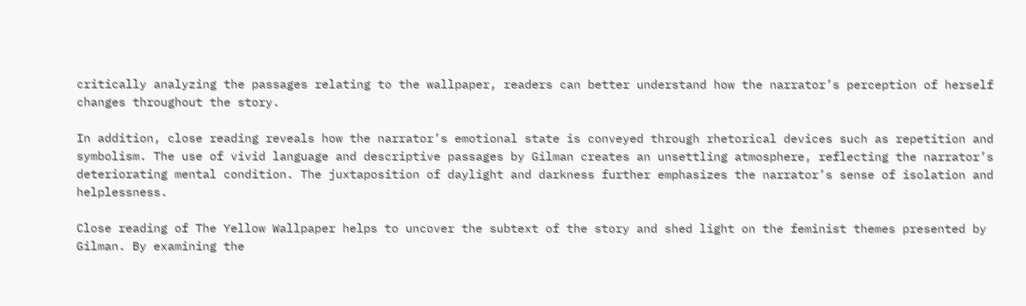critically analyzing the passages relating to the wallpaper, readers can better understand how the narrator’s perception of herself changes throughout the story.

In addition, close reading reveals how the narrator’s emotional state is conveyed through rhetorical devices such as repetition and symbolism. The use of vivid language and descriptive passages by Gilman creates an unsettling atmosphere, reflecting the narrator’s deteriorating mental condition. The juxtaposition of daylight and darkness further emphasizes the narrator’s sense of isolation and helplessness.

Close reading of The Yellow Wallpaper helps to uncover the subtext of the story and shed light on the feminist themes presented by Gilman. By examining the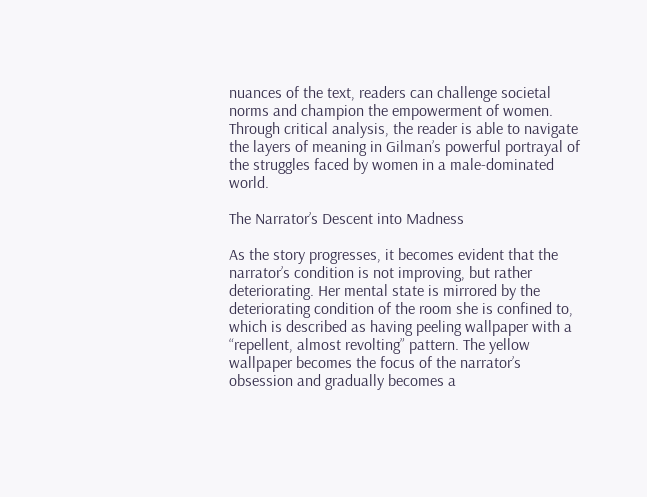nuances of the text, readers can challenge societal norms and champion the empowerment of women. Through critical analysis, the reader is able to navigate the layers of meaning in Gilman’s powerful portrayal of the struggles faced by women in a male-dominated world.

The Narrator’s Descent into Madness

As the story progresses, it becomes evident that the narrator’s condition is not improving, but rather deteriorating. Her mental state is mirrored by the deteriorating condition of the room she is confined to, which is described as having peeling wallpaper with a “repellent, almost revolting” pattern. The yellow wallpaper becomes the focus of the narrator’s obsession and gradually becomes a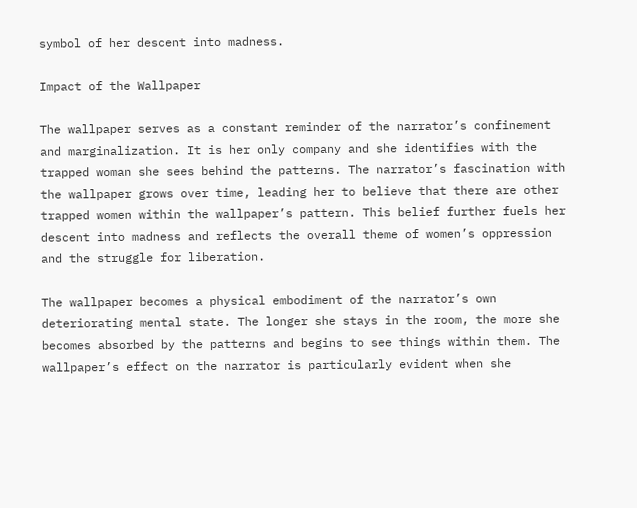symbol of her descent into madness.

Impact of the Wallpaper

The wallpaper serves as a constant reminder of the narrator’s confinement and marginalization. It is her only company and she identifies with the trapped woman she sees behind the patterns. The narrator’s fascination with the wallpaper grows over time, leading her to believe that there are other trapped women within the wallpaper’s pattern. This belief further fuels her descent into madness and reflects the overall theme of women’s oppression and the struggle for liberation.

The wallpaper becomes a physical embodiment of the narrator’s own deteriorating mental state. The longer she stays in the room, the more she becomes absorbed by the patterns and begins to see things within them. The wallpaper’s effect on the narrator is particularly evident when she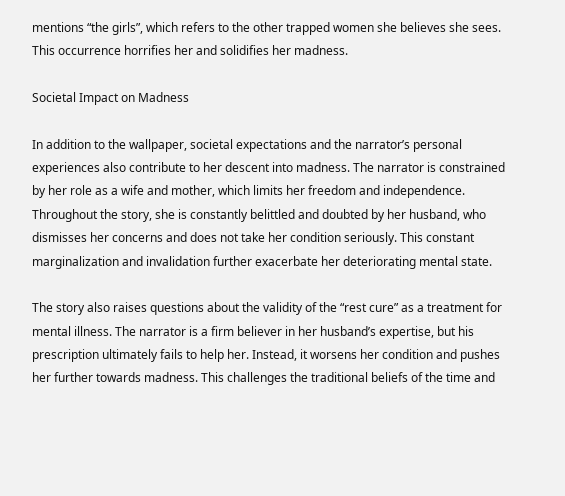mentions “the girls”, which refers to the other trapped women she believes she sees. This occurrence horrifies her and solidifies her madness.

Societal Impact on Madness

In addition to the wallpaper, societal expectations and the narrator’s personal experiences also contribute to her descent into madness. The narrator is constrained by her role as a wife and mother, which limits her freedom and independence. Throughout the story, she is constantly belittled and doubted by her husband, who dismisses her concerns and does not take her condition seriously. This constant marginalization and invalidation further exacerbate her deteriorating mental state.

The story also raises questions about the validity of the “rest cure” as a treatment for mental illness. The narrator is a firm believer in her husband’s expertise, but his prescription ultimately fails to help her. Instead, it worsens her condition and pushes her further towards madness. This challenges the traditional beliefs of the time and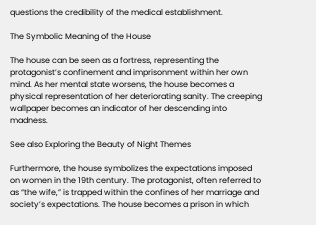questions the credibility of the medical establishment.

The Symbolic Meaning of the House

The house can be seen as a fortress, representing the protagonist’s confinement and imprisonment within her own mind. As her mental state worsens, the house becomes a physical representation of her deteriorating sanity. The creeping wallpaper becomes an indicator of her descending into madness.

See also Exploring the Beauty of Night Themes

Furthermore, the house symbolizes the expectations imposed on women in the 19th century. The protagonist, often referred to as “the wife,” is trapped within the confines of her marriage and society’s expectations. The house becomes a prison in which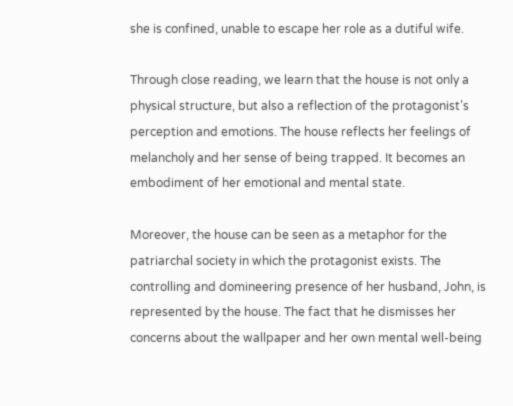she is confined, unable to escape her role as a dutiful wife.

Through close reading, we learn that the house is not only a physical structure, but also a reflection of the protagonist’s perception and emotions. The house reflects her feelings of melancholy and her sense of being trapped. It becomes an embodiment of her emotional and mental state.

Moreover, the house can be seen as a metaphor for the patriarchal society in which the protagonist exists. The controlling and domineering presence of her husband, John, is represented by the house. The fact that he dismisses her concerns about the wallpaper and her own mental well-being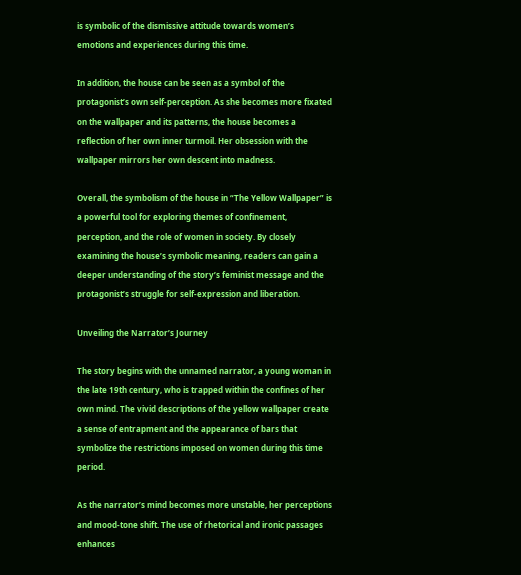is symbolic of the dismissive attitude towards women’s emotions and experiences during this time.

In addition, the house can be seen as a symbol of the protagonist’s own self-perception. As she becomes more fixated on the wallpaper and its patterns, the house becomes a reflection of her own inner turmoil. Her obsession with the wallpaper mirrors her own descent into madness.

Overall, the symbolism of the house in “The Yellow Wallpaper” is a powerful tool for exploring themes of confinement, perception, and the role of women in society. By closely examining the house’s symbolic meaning, readers can gain a deeper understanding of the story’s feminist message and the protagonist’s struggle for self-expression and liberation.

Unveiling the Narrator’s Journey

The story begins with the unnamed narrator, a young woman in the late 19th century, who is trapped within the confines of her own mind. The vivid descriptions of the yellow wallpaper create a sense of entrapment and the appearance of bars that symbolize the restrictions imposed on women during this time period.

As the narrator’s mind becomes more unstable, her perceptions and mood-tone shift. The use of rhetorical and ironic passages enhances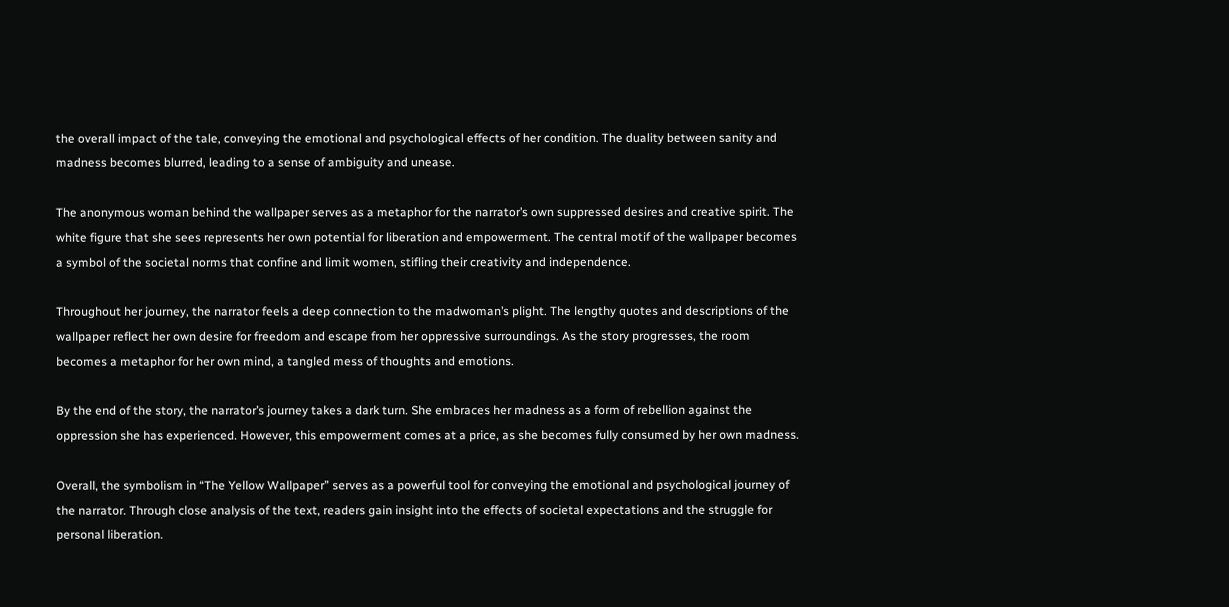the overall impact of the tale, conveying the emotional and psychological effects of her condition. The duality between sanity and madness becomes blurred, leading to a sense of ambiguity and unease.

The anonymous woman behind the wallpaper serves as a metaphor for the narrator’s own suppressed desires and creative spirit. The white figure that she sees represents her own potential for liberation and empowerment. The central motif of the wallpaper becomes a symbol of the societal norms that confine and limit women, stifling their creativity and independence.

Throughout her journey, the narrator feels a deep connection to the madwoman’s plight. The lengthy quotes and descriptions of the wallpaper reflect her own desire for freedom and escape from her oppressive surroundings. As the story progresses, the room becomes a metaphor for her own mind, a tangled mess of thoughts and emotions.

By the end of the story, the narrator’s journey takes a dark turn. She embraces her madness as a form of rebellion against the oppression she has experienced. However, this empowerment comes at a price, as she becomes fully consumed by her own madness.

Overall, the symbolism in “The Yellow Wallpaper” serves as a powerful tool for conveying the emotional and psychological journey of the narrator. Through close analysis of the text, readers gain insight into the effects of societal expectations and the struggle for personal liberation.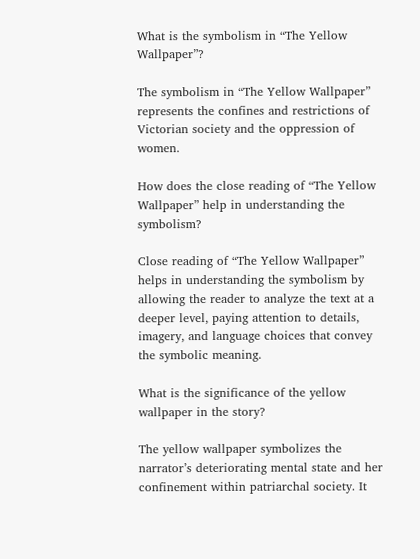What is the symbolism in “The Yellow Wallpaper”?

The symbolism in “The Yellow Wallpaper” represents the confines and restrictions of Victorian society and the oppression of women.

How does the close reading of “The Yellow Wallpaper” help in understanding the symbolism?

Close reading of “The Yellow Wallpaper” helps in understanding the symbolism by allowing the reader to analyze the text at a deeper level, paying attention to details, imagery, and language choices that convey the symbolic meaning.

What is the significance of the yellow wallpaper in the story?

The yellow wallpaper symbolizes the narrator’s deteriorating mental state and her confinement within patriarchal society. It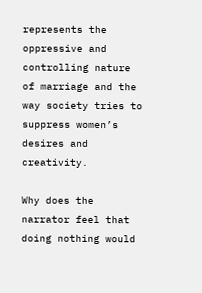represents the oppressive and controlling nature of marriage and the way society tries to suppress women’s desires and creativity.

Why does the narrator feel that doing nothing would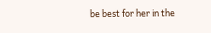be best for her in the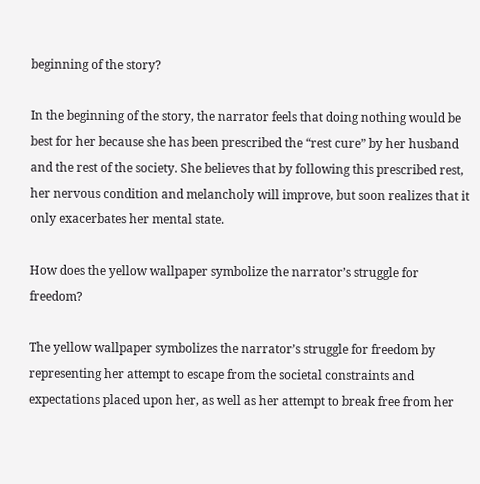beginning of the story?

In the beginning of the story, the narrator feels that doing nothing would be best for her because she has been prescribed the “rest cure” by her husband and the rest of the society. She believes that by following this prescribed rest, her nervous condition and melancholy will improve, but soon realizes that it only exacerbates her mental state.

How does the yellow wallpaper symbolize the narrator’s struggle for freedom?

The yellow wallpaper symbolizes the narrator’s struggle for freedom by representing her attempt to escape from the societal constraints and expectations placed upon her, as well as her attempt to break free from her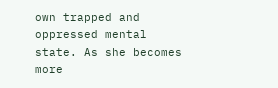own trapped and oppressed mental state. As she becomes more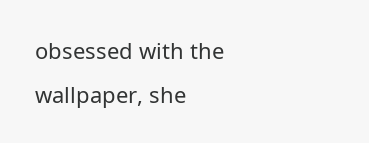obsessed with the wallpaper, she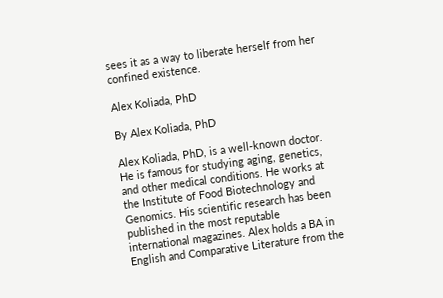sees it as a way to liberate herself from her confined existence.

Alex Koliada, PhD

By Alex Koliada, PhD

Alex Koliada, PhD, is a well-known doctor. He is famous for studying aging, genetics, and other medical conditions. He works at the Institute of Food Biotechnology and Genomics. His scientific research has been published in the most reputable international magazines. Alex holds a BA in English and Comparative Literature from the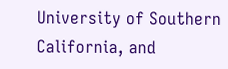University of Southern California, and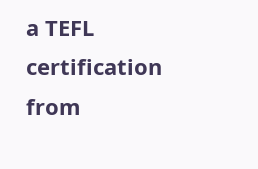a TEFL certification from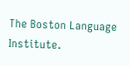The Boston Language Institute.